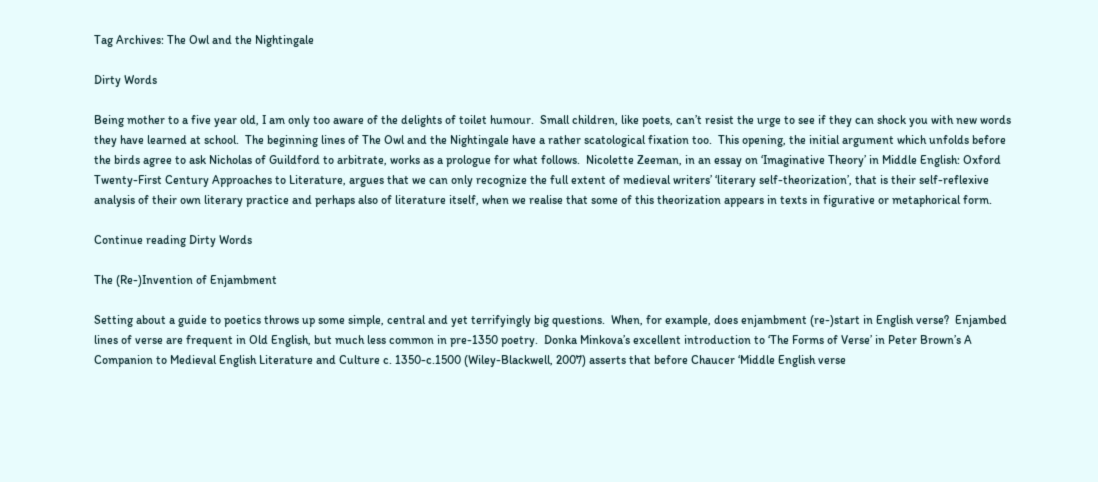Tag Archives: The Owl and the Nightingale

Dirty Words

Being mother to a five year old, I am only too aware of the delights of toilet humour.  Small children, like poets, can’t resist the urge to see if they can shock you with new words they have learned at school.  The beginning lines of The Owl and the Nightingale have a rather scatological fixation too.  This opening, the initial argument which unfolds before the birds agree to ask Nicholas of Guildford to arbitrate, works as a prologue for what follows.  Nicolette Zeeman, in an essay on ‘Imaginative Theory’ in Middle English: Oxford Twenty-First Century Approaches to Literature, argues that we can only recognize the full extent of medieval writers’ ‘literary self-theorization’, that is their self-reflexive analysis of their own literary practice and perhaps also of literature itself, when we realise that some of this theorization appears in texts in figurative or metaphorical form.

Continue reading Dirty Words

The (Re-)Invention of Enjambment

Setting about a guide to poetics throws up some simple, central and yet terrifyingly big questions.  When, for example, does enjambment (re-)start in English verse?  Enjambed lines of verse are frequent in Old English, but much less common in pre-1350 poetry.  Donka Minkova’s excellent introduction to ‘The Forms of Verse’ in Peter Brown’s A Companion to Medieval English Literature and Culture c. 1350-c.1500 (Wiley-Blackwell, 2007) asserts that before Chaucer ‘Middle English verse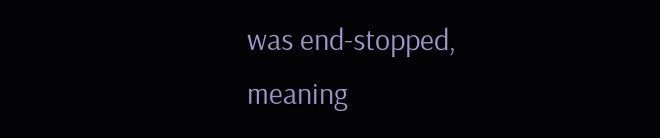was end-stopped, meaning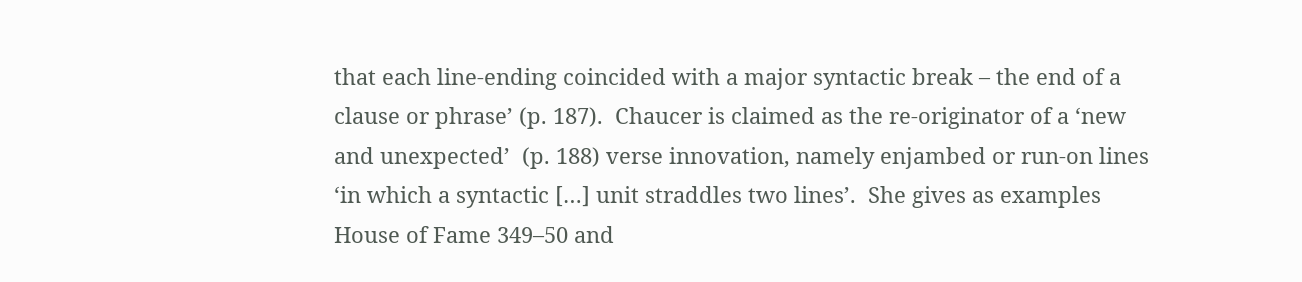that each line-ending coincided with a major syntactic break – the end of a clause or phrase’ (p. 187).  Chaucer is claimed as the re-originator of a ‘new and unexpected’  (p. 188) verse innovation, namely enjambed or run-on lines ‘in which a syntactic […] unit straddles two lines’.  She gives as examples House of Fame 349–50 and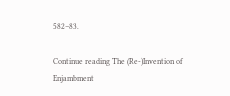582–83.

Continue reading The (Re-)Invention of Enjambment